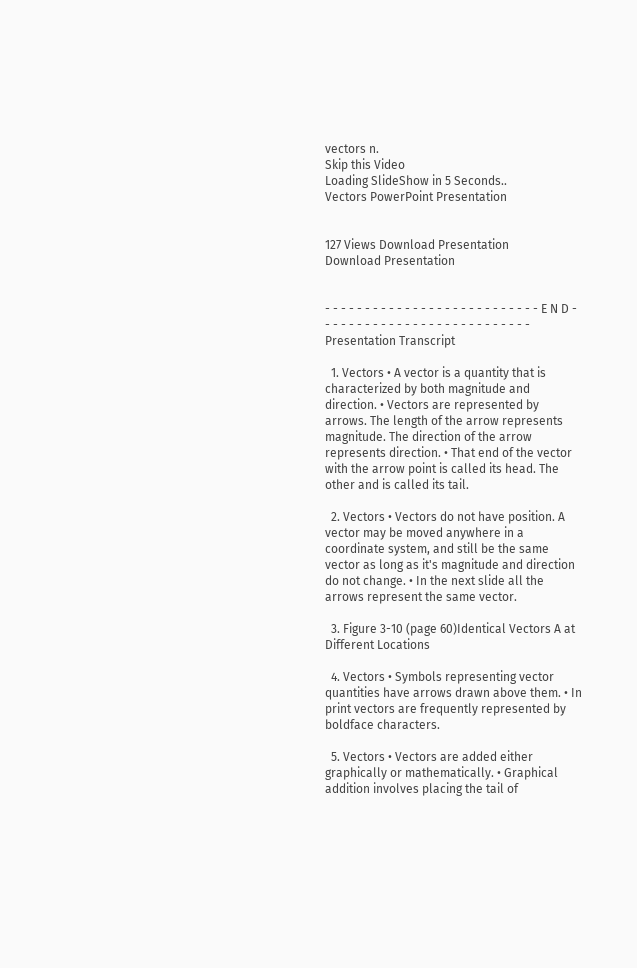vectors n.
Skip this Video
Loading SlideShow in 5 Seconds..
Vectors PowerPoint Presentation


127 Views Download Presentation
Download Presentation


- - - - - - - - - - - - - - - - - - - - - - - - - - - E N D - - - - - - - - - - - - - - - - - - - - - - - - - - -
Presentation Transcript

  1. Vectors • A vector is a quantity that is characterized by both magnitude and direction. • Vectors are represented by arrows. The length of the arrow represents magnitude. The direction of the arrow represents direction. • That end of the vector with the arrow point is called its head. The other and is called its tail.

  2. Vectors • Vectors do not have position. A vector may be moved anywhere in a coordinate system, and still be the same vector as long as it's magnitude and direction do not change. • In the next slide all the arrows represent the same vector.

  3. Figure 3-10 (page 60)Identical Vectors A at Different Locations

  4. Vectors • Symbols representing vector quantities have arrows drawn above them. • In print vectors are frequently represented by boldface characters.

  5. Vectors • Vectors are added either graphically or mathematically. • Graphical addition involves placing the tail of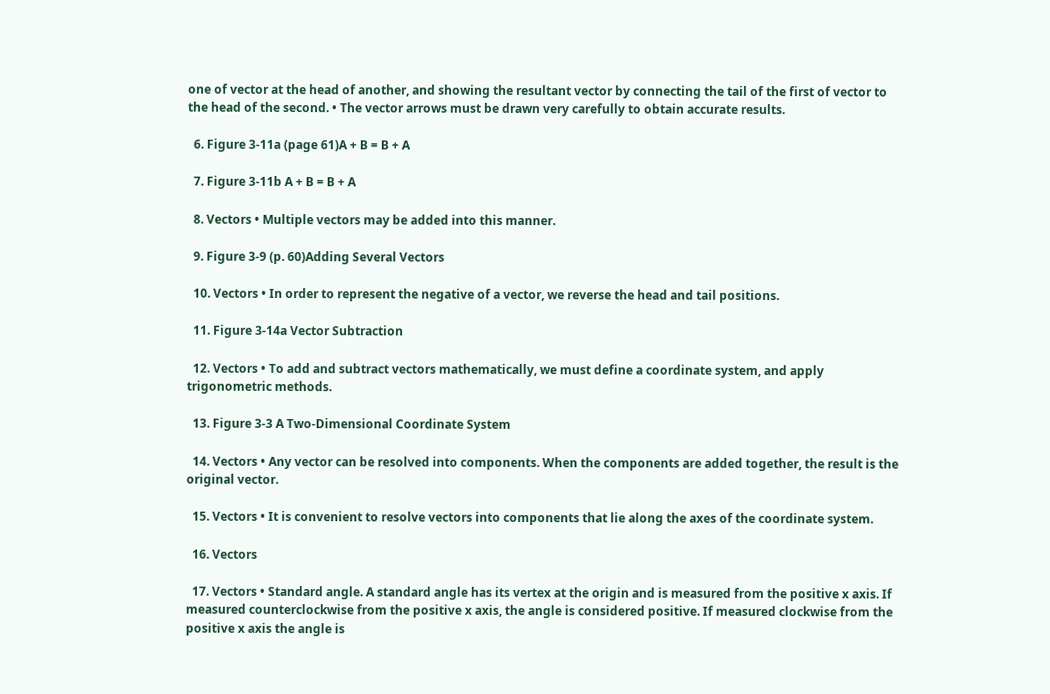one of vector at the head of another, and showing the resultant vector by connecting the tail of the first of vector to the head of the second. • The vector arrows must be drawn very carefully to obtain accurate results.

  6. Figure 3-11a (page 61)A + B = B + A

  7. Figure 3-11b A + B = B + A

  8. Vectors • Multiple vectors may be added into this manner.

  9. Figure 3-9 (p. 60)Adding Several Vectors

  10. Vectors • In order to represent the negative of a vector, we reverse the head and tail positions.

  11. Figure 3-14a Vector Subtraction

  12. Vectors • To add and subtract vectors mathematically, we must define a coordinate system, and apply trigonometric methods.

  13. Figure 3-3 A Two-Dimensional Coordinate System

  14. Vectors • Any vector can be resolved into components. When the components are added together, the result is the original vector.

  15. Vectors • It is convenient to resolve vectors into components that lie along the axes of the coordinate system.

  16. Vectors

  17. Vectors • Standard angle. A standard angle has its vertex at the origin and is measured from the positive x axis. If measured counterclockwise from the positive x axis, the angle is considered positive. If measured clockwise from the positive x axis the angle is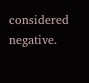considered negative.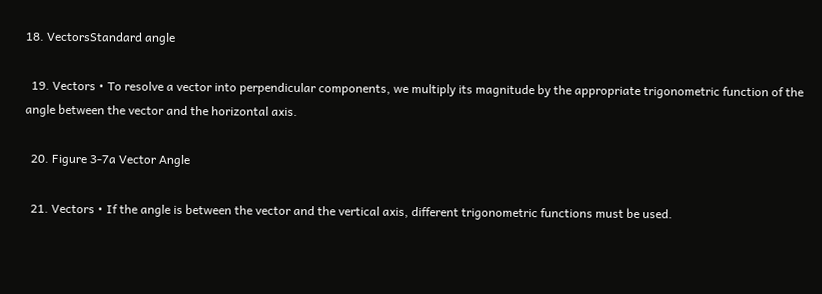18. VectorsStandard angle

  19. Vectors • To resolve a vector into perpendicular components, we multiply its magnitude by the appropriate trigonometric function of the angle between the vector and the horizontal axis.

  20. Figure 3-7a Vector Angle

  21. Vectors • If the angle is between the vector and the vertical axis, different trigonometric functions must be used.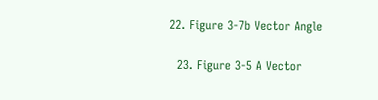22. Figure 3-7b Vector Angle

  23. Figure 3-5 A Vector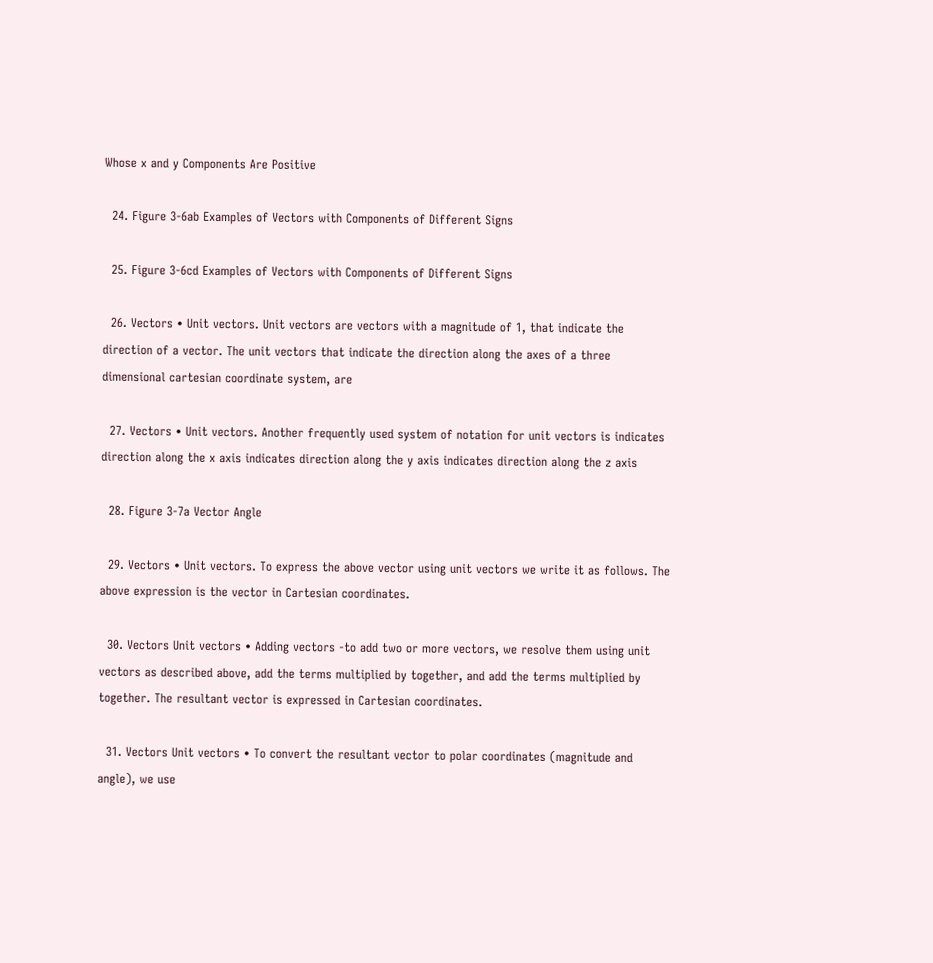Whose x and y Components Are Positive

  24. Figure 3-6ab Examples of Vectors with Components of Different Signs

  25. Figure 3-6cd Examples of Vectors with Components of Different Signs

  26. Vectors • Unit vectors. Unit vectors are vectors with a magnitude of 1, that indicate the direction of a vector. The unit vectors that indicate the direction along the axes of a three dimensional cartesian coordinate system, are

  27. Vectors • Unit vectors. Another frequently used system of notation for unit vectors is indicates direction along the x axis indicates direction along the y axis indicates direction along the z axis

  28. Figure 3-7a Vector Angle

  29. Vectors • Unit vectors. To express the above vector using unit vectors we write it as follows. The above expression is the vector in Cartesian coordinates.

  30. Vectors Unit vectors • Adding vectors -to add two or more vectors, we resolve them using unit vectors as described above, add the terms multiplied by together, and add the terms multiplied by together. The resultant vector is expressed in Cartesian coordinates.

  31. Vectors Unit vectors • To convert the resultant vector to polar coordinates (magnitude and angle), we use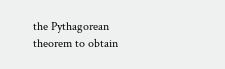the Pythagorean theorem to obtain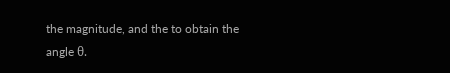the magnitude, and the to obtain the angle θ.